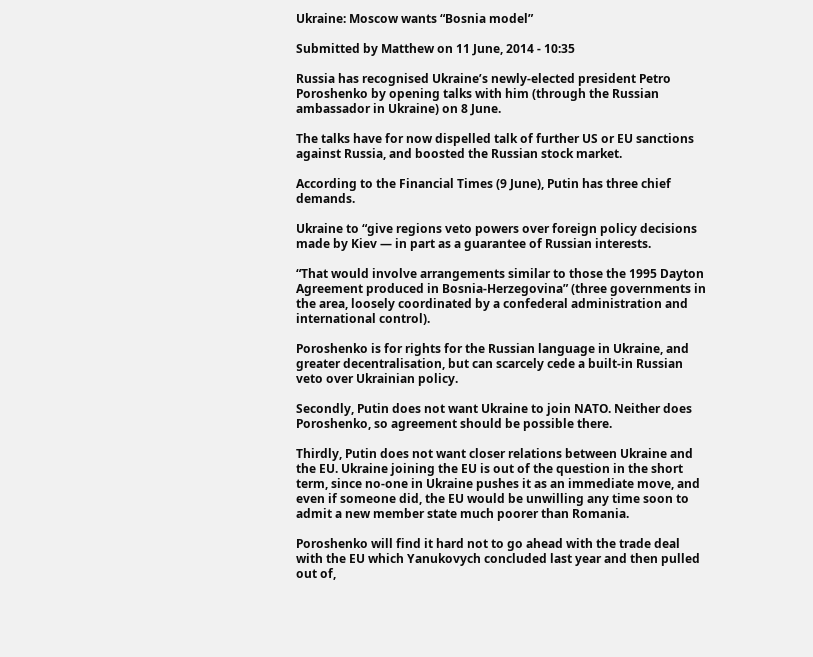Ukraine: Moscow wants “Bosnia model”

Submitted by Matthew on 11 June, 2014 - 10:35

Russia has recognised Ukraine’s newly-elected president Petro Poroshenko by opening talks with him (through the Russian ambassador in Ukraine) on 8 June.

The talks have for now dispelled talk of further US or EU sanctions against Russia, and boosted the Russian stock market.

According to the Financial Times (9 June), Putin has three chief demands.

Ukraine to “give regions veto powers over foreign policy decisions made by Kiev — in part as a guarantee of Russian interests.

“That would involve arrangements similar to those the 1995 Dayton Agreement produced in Bosnia-Herzegovina” (three governments in the area, loosely coordinated by a confederal administration and international control).

Poroshenko is for rights for the Russian language in Ukraine, and greater decentralisation, but can scarcely cede a built-in Russian veto over Ukrainian policy.

Secondly, Putin does not want Ukraine to join NATO. Neither does Poroshenko, so agreement should be possible there.

Thirdly, Putin does not want closer relations between Ukraine and the EU. Ukraine joining the EU is out of the question in the short term, since no-one in Ukraine pushes it as an immediate move, and even if someone did, the EU would be unwilling any time soon to admit a new member state much poorer than Romania.

Poroshenko will find it hard not to go ahead with the trade deal with the EU which Yanukovych concluded last year and then pulled out of,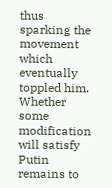thus sparking the movement which eventually toppled him. Whether some modification will satisfy Putin remains to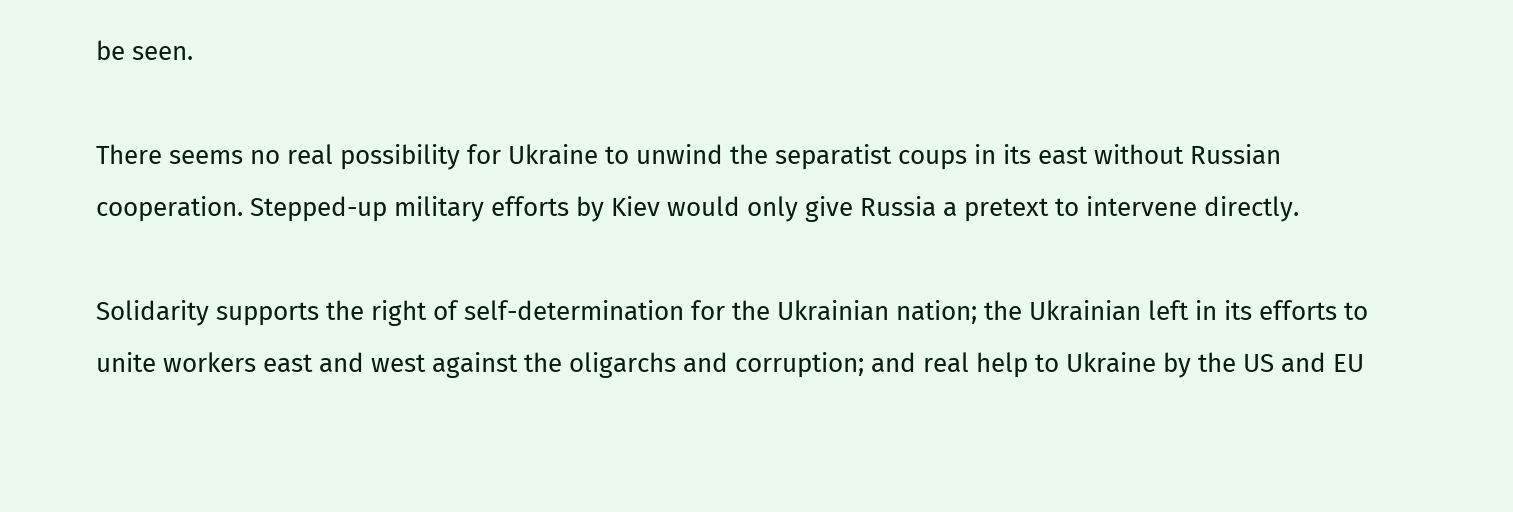be seen.

There seems no real possibility for Ukraine to unwind the separatist coups in its east without Russian cooperation. Stepped-up military efforts by Kiev would only give Russia a pretext to intervene directly.

Solidarity supports the right of self-determination for the Ukrainian nation; the Ukrainian left in its efforts to unite workers east and west against the oligarchs and corruption; and real help to Ukraine by the US and EU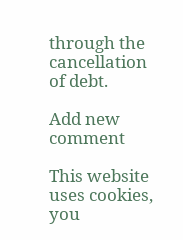through the cancellation of debt.

Add new comment

This website uses cookies, you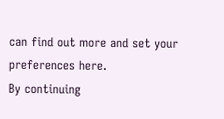can find out more and set your preferences here.
By continuing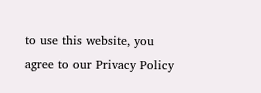to use this website, you agree to our Privacy Policy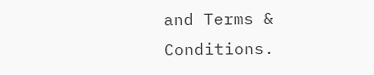and Terms & Conditions.